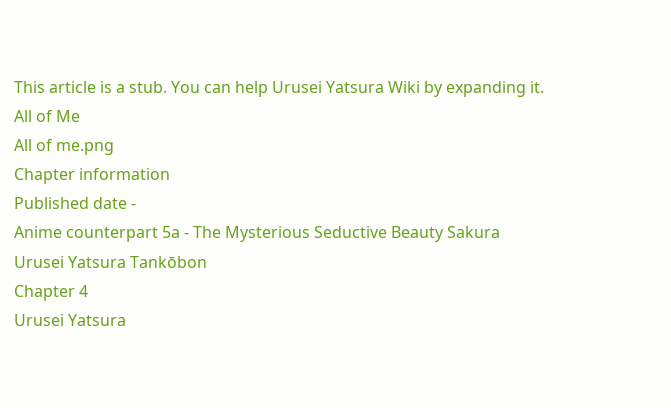This article is a stub. You can help Urusei Yatsura Wiki by expanding it.
All of Me
All of me.png
Chapter information
Published date -
Anime counterpart 5a - The Mysterious Seductive Beauty Sakura
Urusei Yatsura Tankōbon
Chapter 4
Urusei Yatsura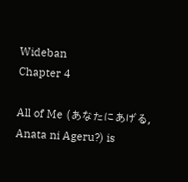Wideban
Chapter 4

All of Me (あなたにあげる, Anata ni Ageru?) is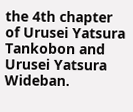the 4th chapter of Urusei Yatsura Tankobon and Urusei Yatsura Wideban.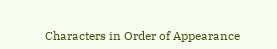Characters in Order of Appearance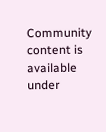Community content is available under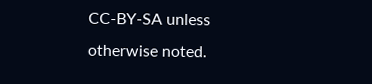CC-BY-SA unless otherwise noted.